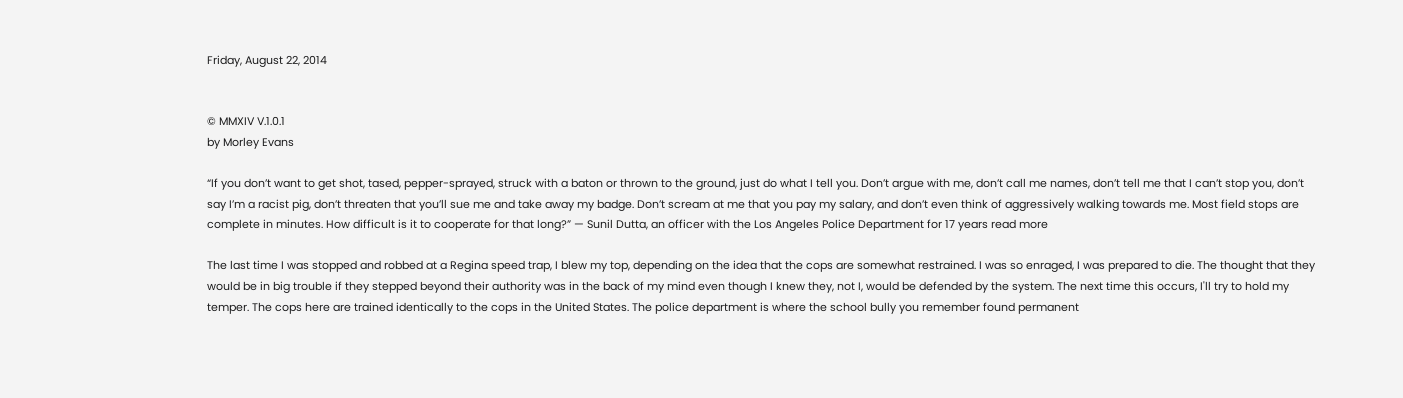Friday, August 22, 2014


© MMXIV V.1.0.1
by Morley Evans

“If you don’t want to get shot, tased, pepper-sprayed, struck with a baton or thrown to the ground, just do what I tell you. Don’t argue with me, don’t call me names, don’t tell me that I can’t stop you, don’t say I’m a racist pig, don’t threaten that you’ll sue me and take away my badge. Don’t scream at me that you pay my salary, and don’t even think of aggressively walking towards me. Most field stops are complete in minutes. How difficult is it to cooperate for that long?” — Sunil Dutta, an officer with the Los Angeles Police Department for 17 years read more

The last time I was stopped and robbed at a Regina speed trap, I blew my top, depending on the idea that the cops are somewhat restrained. I was so enraged, I was prepared to die. The thought that they would be in big trouble if they stepped beyond their authority was in the back of my mind even though I knew they, not I, would be defended by the system. The next time this occurs, I'll try to hold my temper. The cops here are trained identically to the cops in the United States. The police department is where the school bully you remember found permanent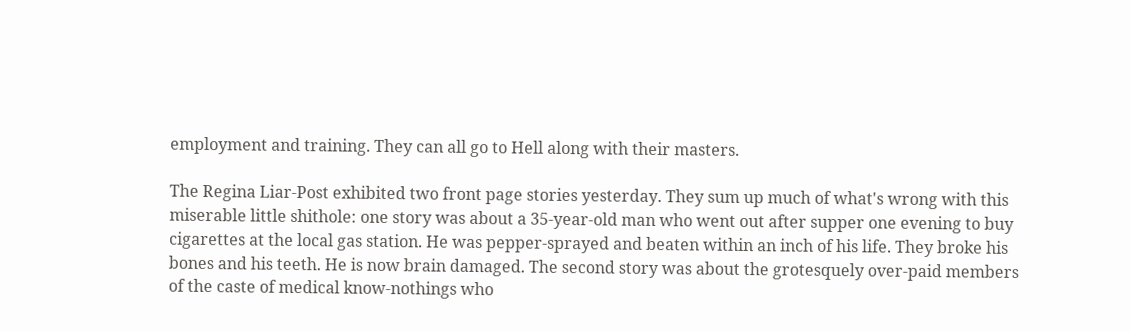employment and training. They can all go to Hell along with their masters.

The Regina Liar-Post exhibited two front page stories yesterday. They sum up much of what's wrong with this miserable little shithole: one story was about a 35-year-old man who went out after supper one evening to buy cigarettes at the local gas station. He was pepper-sprayed and beaten within an inch of his life. They broke his bones and his teeth. He is now brain damaged. The second story was about the grotesquely over-paid members of the caste of medical know-nothings who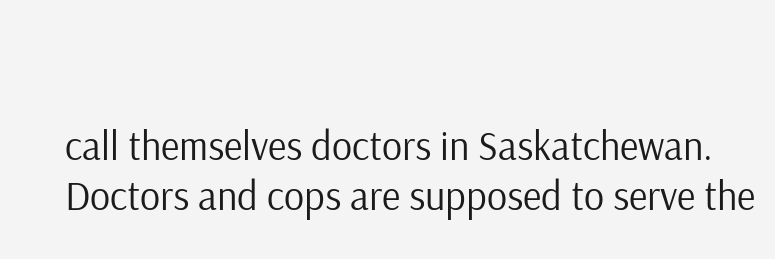call themselves doctors in Saskatchewan. Doctors and cops are supposed to serve the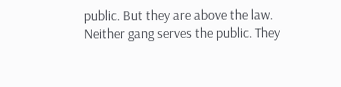public. But they are above the law. Neither gang serves the public. They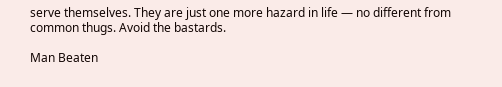serve themselves. They are just one more hazard in life — no different from common thugs. Avoid the bastards.

Man Beaten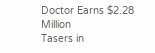Doctor Earns $2.28 Million
Tasers in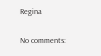Regina

No comments: